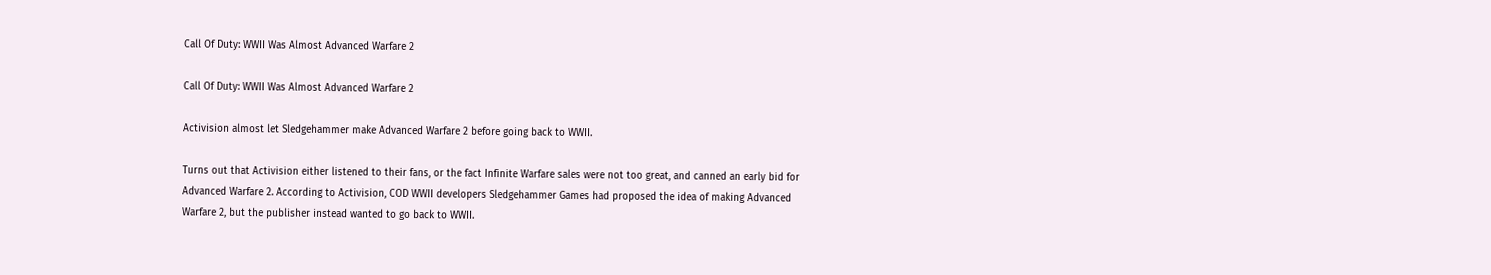Call Of Duty: WWII Was Almost Advanced Warfare 2

Call Of Duty: WWII Was Almost Advanced Warfare 2

Activision almost let Sledgehammer make Advanced Warfare 2 before going back to WWII.

Turns out that Activision either listened to their fans, or the fact Infinite Warfare sales were not too great, and canned an early bid for Advanced Warfare 2. According to Activision, COD WWII developers Sledgehammer Games had proposed the idea of making Advanced Warfare 2, but the publisher instead wanted to go back to WWII.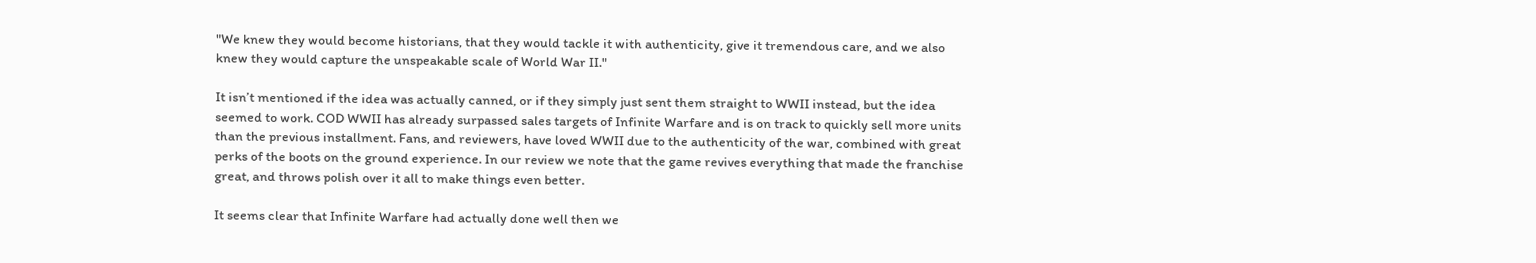"We knew they would become historians, that they would tackle it with authenticity, give it tremendous care, and we also knew they would capture the unspeakable scale of World War II."

It isn’t mentioned if the idea was actually canned, or if they simply just sent them straight to WWII instead, but the idea seemed to work. COD WWII has already surpassed sales targets of Infinite Warfare and is on track to quickly sell more units than the previous installment. Fans, and reviewers, have loved WWII due to the authenticity of the war, combined with great perks of the boots on the ground experience. In our review we note that the game revives everything that made the franchise great, and throws polish over it all to make things even better.

It seems clear that Infinite Warfare had actually done well then we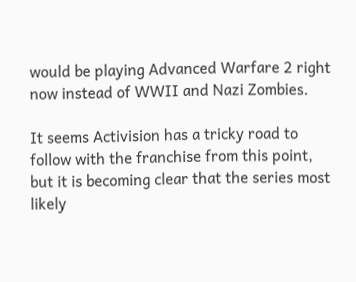would be playing Advanced Warfare 2 right now instead of WWII and Nazi Zombies.

It seems Activision has a tricky road to follow with the franchise from this point, but it is becoming clear that the series most likely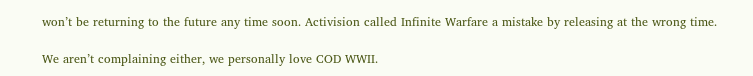won’t be returning to the future any time soon. Activision called Infinite Warfare a mistake by releasing at the wrong time.

We aren’t complaining either, we personally love COD WWII.